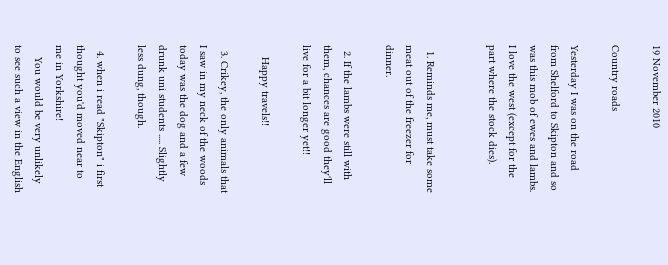19 November 2010

Country roads

Yesterday I was on the road from Shelford to Skipton and so was this mob of ewes and lambs.
I love the west (except for the part where the stock dies).


  1. Reminds me, must take some meat out of the freezer for dinner.

  2. If the lambs were still with them, chances are good they'll live for a bit longer yet!!

    Happy travels!!

  3. Crikey, the only animals that I saw in my neck of the woods today was the dog and a few drunk uni students ..... Slightly less dung, though.

  4. when i read "Skipton" i first thought you'd moved near to me in Yorkshire!
    You would be very unlikely to see such a view in the English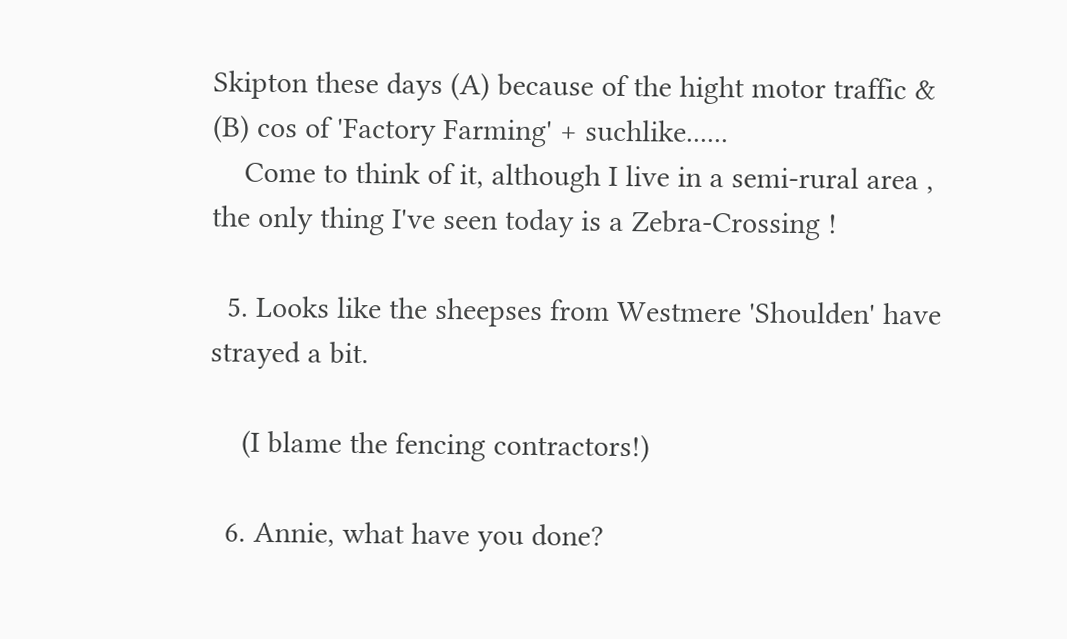Skipton these days (A) because of the hight motor traffic & (B) cos of 'Factory Farming' + suchlike......
    Come to think of it, although I live in a semi-rural area , the only thing I've seen today is a Zebra-Crossing !

  5. Looks like the sheepses from Westmere 'Shoulden' have strayed a bit.

    (I blame the fencing contractors!)

  6. Annie, what have you done?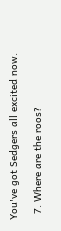You've got Sedgers all excited now.

  7. Where are the roos?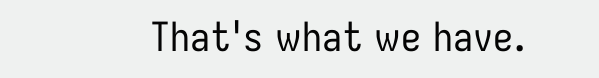That's what we have.